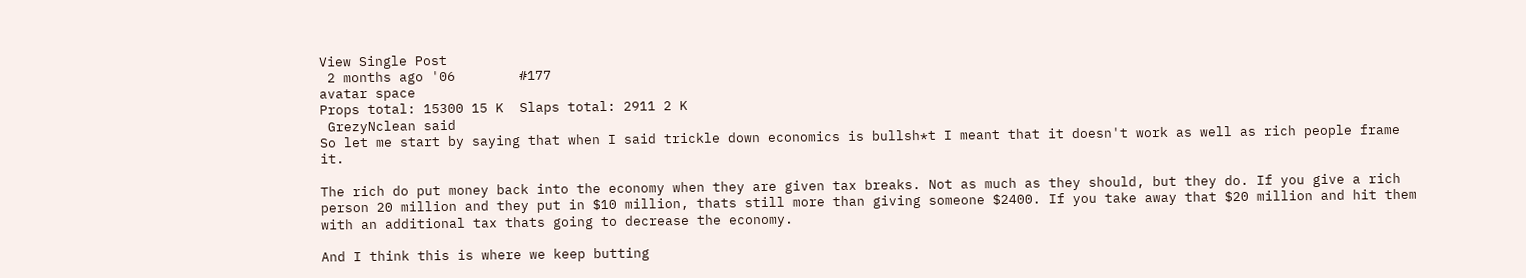View Single Post
 2 months ago '06        #177
avatar space
Props total: 15300 15 K  Slaps total: 2911 2 K
 GrezyNclean said
So let me start by saying that when I said trickle down economics is bullsh*t I meant that it doesn't work as well as rich people frame it.

The rich do put money back into the economy when they are given tax breaks. Not as much as they should, but they do. If you give a rich person 20 million and they put in $10 million, thats still more than giving someone $2400. If you take away that $20 million and hit them with an additional tax thats going to decrease the economy.

And I think this is where we keep butting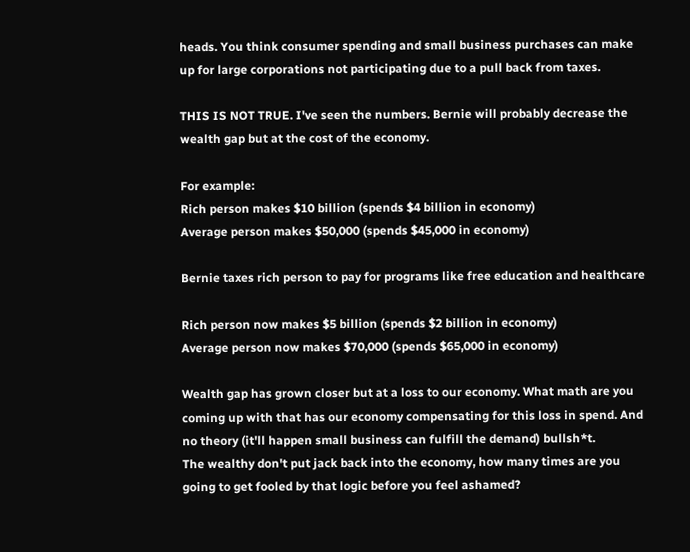heads. You think consumer spending and small business purchases can make up for large corporations not participating due to a pull back from taxes.

THIS IS NOT TRUE. I've seen the numbers. Bernie will probably decrease the wealth gap but at the cost of the economy.

For example:
Rich person makes $10 billion (spends $4 billion in economy)
Average person makes $50,000 (spends $45,000 in economy)

Bernie taxes rich person to pay for programs like free education and healthcare

Rich person now makes $5 billion (spends $2 billion in economy)
Average person now makes $70,000 (spends $65,000 in economy)

Wealth gap has grown closer but at a loss to our economy. What math are you coming up with that has our economy compensating for this loss in spend. And no theory (it'll happen small business can fulfill the demand) bullsh*t.
The wealthy don't put jack back into the economy, how many times are you going to get fooled by that logic before you feel ashamed?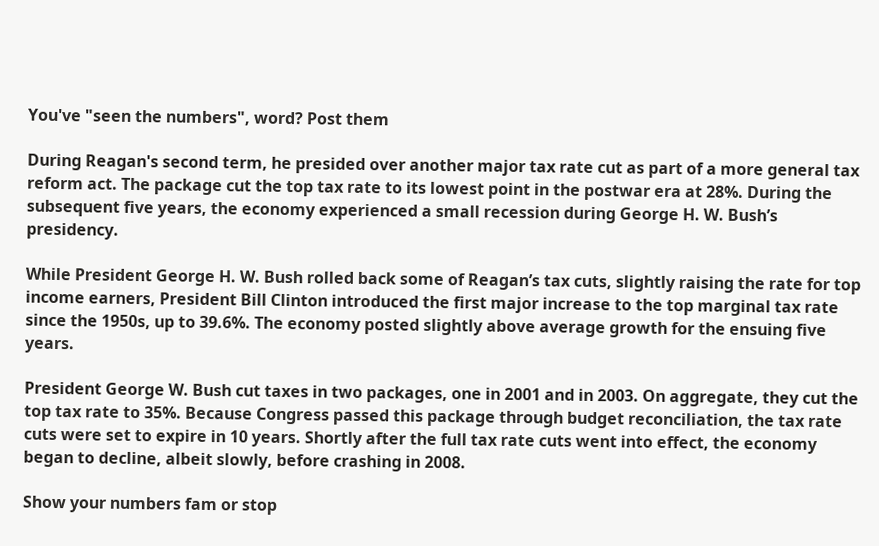You've "seen the numbers", word? Post them

During Reagan's second term, he presided over another major tax rate cut as part of a more general tax reform act. The package cut the top tax rate to its lowest point in the postwar era at 28%. During the subsequent five years, the economy experienced a small recession during George H. W. Bush’s presidency.

While President George H. W. Bush rolled back some of Reagan’s tax cuts, slightly raising the rate for top income earners, President Bill Clinton introduced the first major increase to the top marginal tax rate since the 1950s, up to 39.6%. The economy posted slightly above average growth for the ensuing five years.

President George W. Bush cut taxes in two packages, one in 2001 and in 2003. On aggregate, they cut the top tax rate to 35%. Because Congress passed this package through budget reconciliation, the tax rate cuts were set to expire in 10 years. Shortly after the full tax rate cuts went into effect, the economy began to decline, albeit slowly, before crashing in 2008.

Show your numbers fam or stop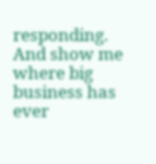responding. And show me where big business has ever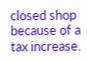closed shop because of a tax increase.